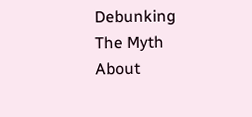Debunking The Myth About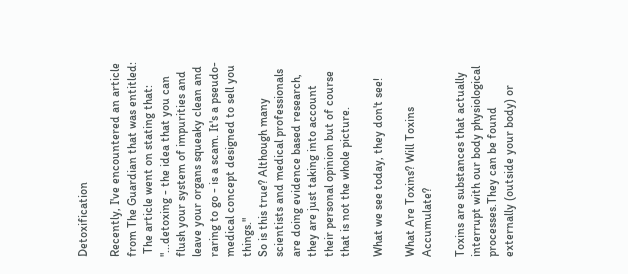Detoxification

Recently, I've encountered an article from The Guardian that was entitled:
 The article went on stating that:
"...detoxing - the idea that you can flush your system of impurities and leave your organs squeaky clean and raring to go - is a scam. It's a pseudo-medical concept designed to sell you things."
So is this true? Although many scientists and medical professionals are doing evidence based research, they are just taking into account their personal opinion but of course that is not the whole picture.

What we see today, they don't see!

What Are Toxins? Will Toxins Accumulate?

Toxins are substances that actually interrupt with our body physiological processes.They can be found externally (outside your body) or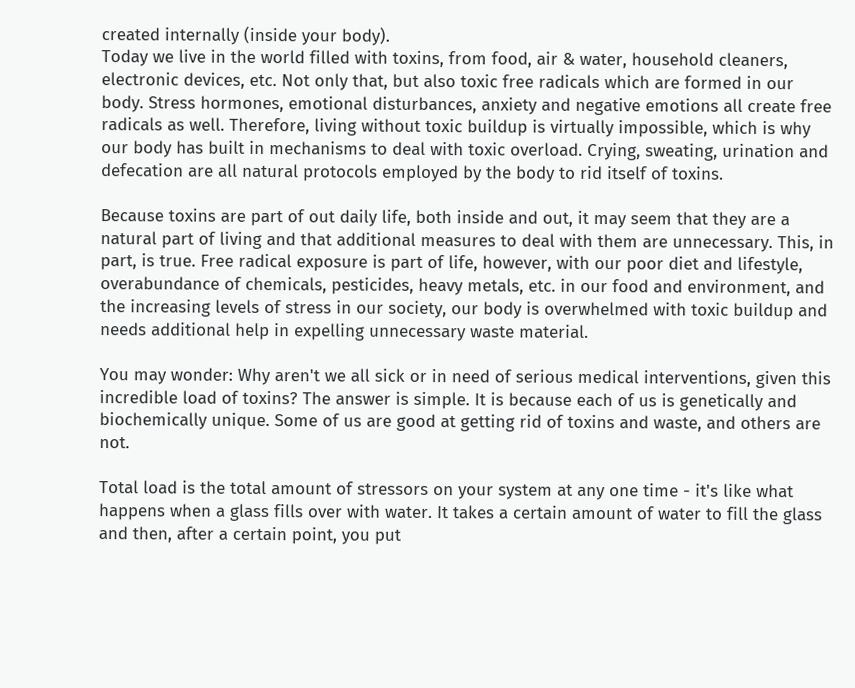created internally (inside your body).
Today we live in the world filled with toxins, from food, air & water, household cleaners, electronic devices, etc. Not only that, but also toxic free radicals which are formed in our body. Stress hormones, emotional disturbances, anxiety and negative emotions all create free radicals as well. Therefore, living without toxic buildup is virtually impossible, which is why our body has built in mechanisms to deal with toxic overload. Crying, sweating, urination and defecation are all natural protocols employed by the body to rid itself of toxins.

Because toxins are part of out daily life, both inside and out, it may seem that they are a natural part of living and that additional measures to deal with them are unnecessary. This, in part, is true. Free radical exposure is part of life, however, with our poor diet and lifestyle, overabundance of chemicals, pesticides, heavy metals, etc. in our food and environment, and the increasing levels of stress in our society, our body is overwhelmed with toxic buildup and needs additional help in expelling unnecessary waste material.

You may wonder: Why aren't we all sick or in need of serious medical interventions, given this incredible load of toxins? The answer is simple. It is because each of us is genetically and biochemically unique. Some of us are good at getting rid of toxins and waste, and others are not.

Total load is the total amount of stressors on your system at any one time - it's like what happens when a glass fills over with water. It takes a certain amount of water to fill the glass and then, after a certain point, you put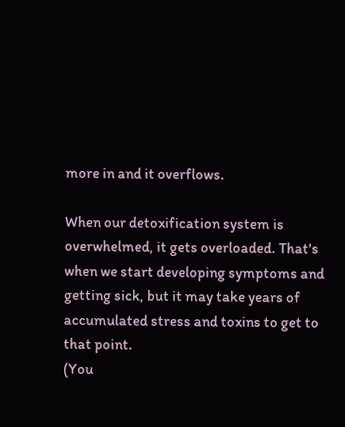more in and it overflows.

When our detoxification system is overwhelmed, it gets overloaded. That's when we start developing symptoms and getting sick, but it may take years of accumulated stress and toxins to get to that point.
(You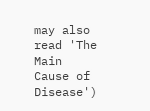may also read 'The Main Cause of Disease')